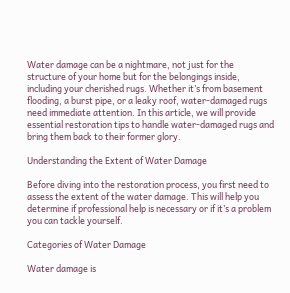Water damage can be a nightmare, not just for the structure of your home but for the belongings inside, including your cherished rugs. Whether it’s from basement flooding, a burst pipe, or a leaky roof, water-damaged rugs need immediate attention. In this article, we will provide essential restoration tips to handle water-damaged rugs and bring them back to their former glory.

Understanding the Extent of Water Damage

Before diving into the restoration process, you first need to assess the extent of the water damage. This will help you determine if professional help is necessary or if it’s a problem you can tackle yourself.

Categories of Water Damage

Water damage is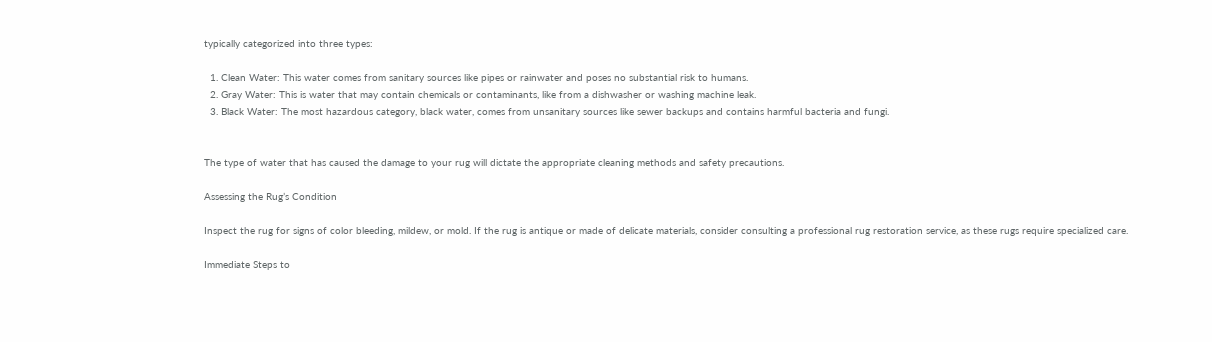typically categorized into three types:

  1. Clean Water: This water comes from sanitary sources like pipes or rainwater and poses no substantial risk to humans.
  2. Gray Water: This is water that may contain chemicals or contaminants, like from a dishwasher or washing machine leak.
  3. Black Water: The most hazardous category, black water, comes from unsanitary sources like sewer backups and contains harmful bacteria and fungi.


The type of water that has caused the damage to your rug will dictate the appropriate cleaning methods and safety precautions.

Assessing the Rug’s Condition

Inspect the rug for signs of color bleeding, mildew, or mold. If the rug is antique or made of delicate materials, consider consulting a professional rug restoration service, as these rugs require specialized care.

Immediate Steps to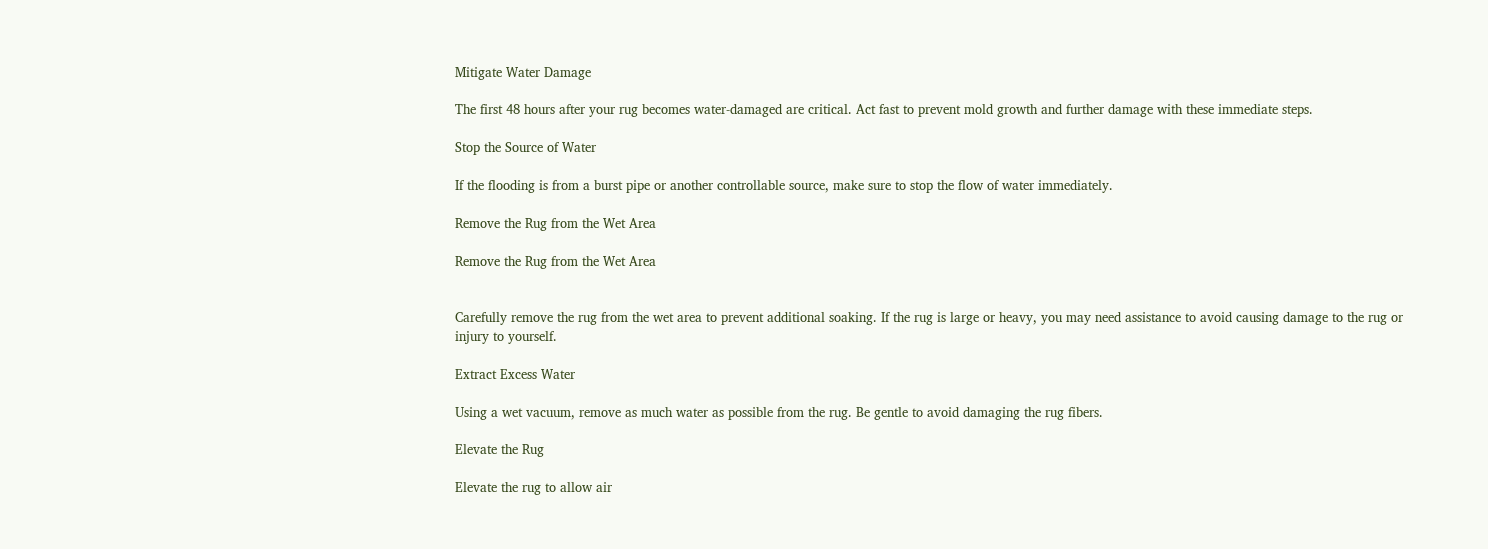Mitigate Water Damage

The first 48 hours after your rug becomes water-damaged are critical. Act fast to prevent mold growth and further damage with these immediate steps.

Stop the Source of Water

If the flooding is from a burst pipe or another controllable source, make sure to stop the flow of water immediately.

Remove the Rug from the Wet Area

Remove the Rug from the Wet Area


Carefully remove the rug from the wet area to prevent additional soaking. If the rug is large or heavy, you may need assistance to avoid causing damage to the rug or injury to yourself.

Extract Excess Water

Using a wet vacuum, remove as much water as possible from the rug. Be gentle to avoid damaging the rug fibers.

Elevate the Rug

Elevate the rug to allow air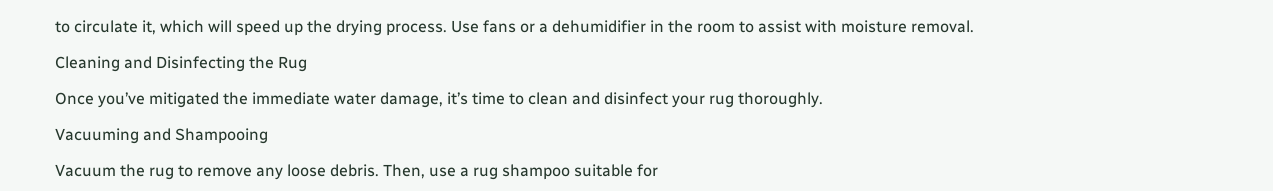to circulate it, which will speed up the drying process. Use fans or a dehumidifier in the room to assist with moisture removal.

Cleaning and Disinfecting the Rug

Once you’ve mitigated the immediate water damage, it’s time to clean and disinfect your rug thoroughly.

Vacuuming and Shampooing

Vacuum the rug to remove any loose debris. Then, use a rug shampoo suitable for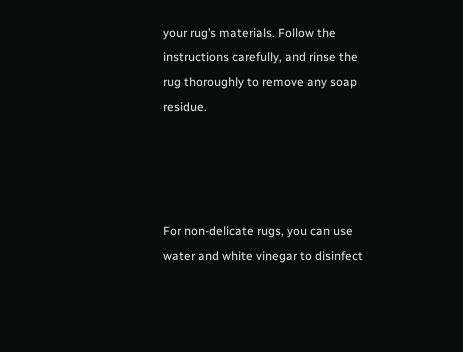your rug’s materials. Follow the instructions carefully, and rinse the rug thoroughly to remove any soap residue.




For non-delicate rugs, you can use water and white vinegar to disinfect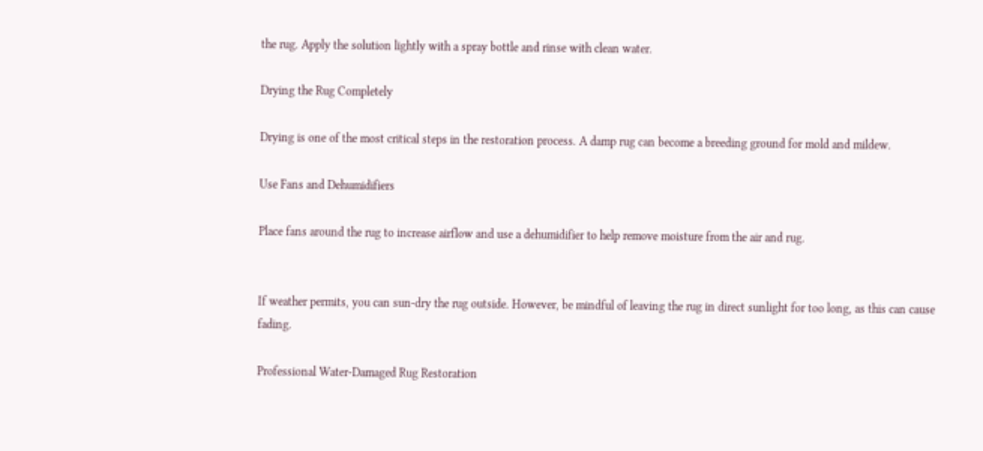the rug. Apply the solution lightly with a spray bottle and rinse with clean water.

Drying the Rug Completely

Drying is one of the most critical steps in the restoration process. A damp rug can become a breeding ground for mold and mildew.

Use Fans and Dehumidifiers

Place fans around the rug to increase airflow and use a dehumidifier to help remove moisture from the air and rug.


If weather permits, you can sun-dry the rug outside. However, be mindful of leaving the rug in direct sunlight for too long, as this can cause fading.

Professional Water-Damaged Rug Restoration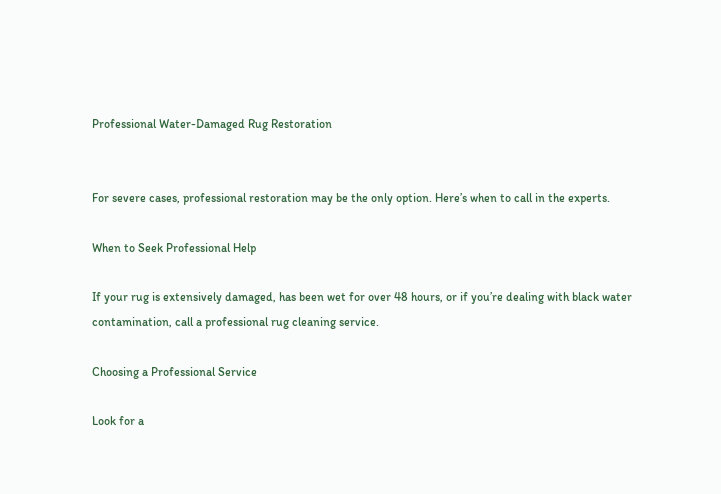Professional Water-Damaged Rug Restoration


For severe cases, professional restoration may be the only option. Here’s when to call in the experts.

When to Seek Professional Help

If your rug is extensively damaged, has been wet for over 48 hours, or if you’re dealing with black water contamination, call a professional rug cleaning service.

Choosing a Professional Service

Look for a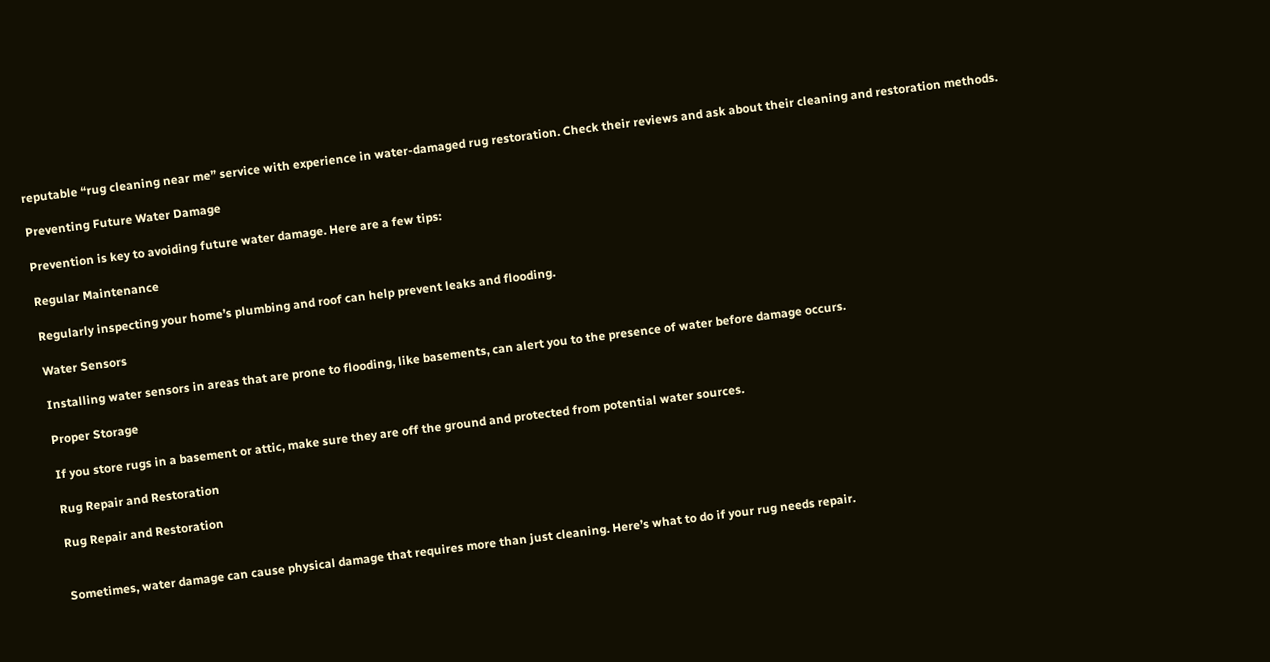reputable “rug cleaning near me” service with experience in water-damaged rug restoration. Check their reviews and ask about their cleaning and restoration methods.

Preventing Future Water Damage

Prevention is key to avoiding future water damage. Here are a few tips:

Regular Maintenance

Regularly inspecting your home’s plumbing and roof can help prevent leaks and flooding.

Water Sensors

Installing water sensors in areas that are prone to flooding, like basements, can alert you to the presence of water before damage occurs.

Proper Storage

If you store rugs in a basement or attic, make sure they are off the ground and protected from potential water sources.

Rug Repair and Restoration

Rug Repair and Restoration


Sometimes, water damage can cause physical damage that requires more than just cleaning. Here’s what to do if your rug needs repair.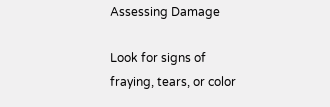Assessing Damage

Look for signs of fraying, tears, or color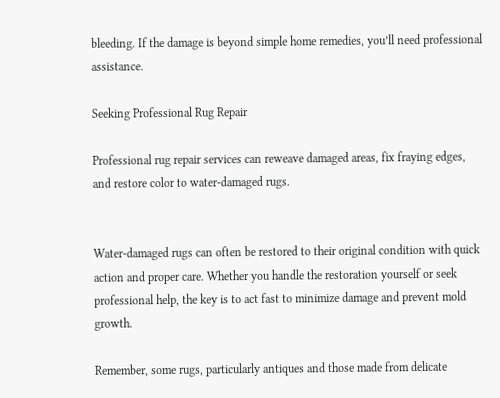bleeding. If the damage is beyond simple home remedies, you’ll need professional assistance.

Seeking Professional Rug Repair

Professional rug repair services can reweave damaged areas, fix fraying edges, and restore color to water-damaged rugs.


Water-damaged rugs can often be restored to their original condition with quick action and proper care. Whether you handle the restoration yourself or seek professional help, the key is to act fast to minimize damage and prevent mold growth.

Remember, some rugs, particularly antiques and those made from delicate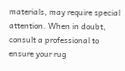materials, may require special attention. When in doubt, consult a professional to ensure your rug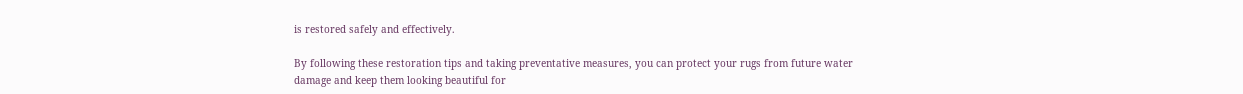is restored safely and effectively.

By following these restoration tips and taking preventative measures, you can protect your rugs from future water damage and keep them looking beautiful for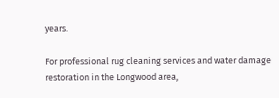years.

For professional rug cleaning services and water damage restoration in the Longwood area,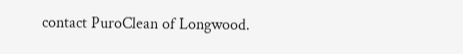contact PuroClean of Longwood.